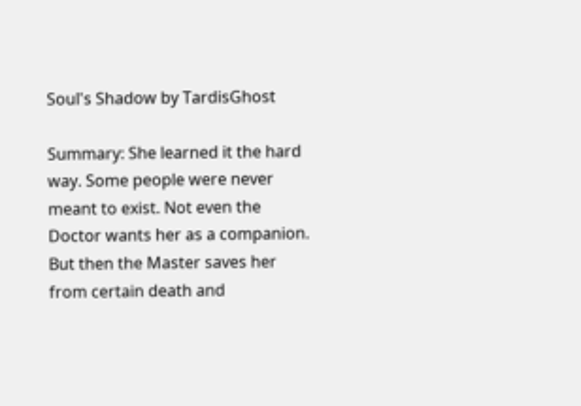Soul's Shadow by TardisGhost

Summary: She learned it the hard way. Some people were never meant to exist. Not even the Doctor wants her as a companion. But then the Master saves her from certain death and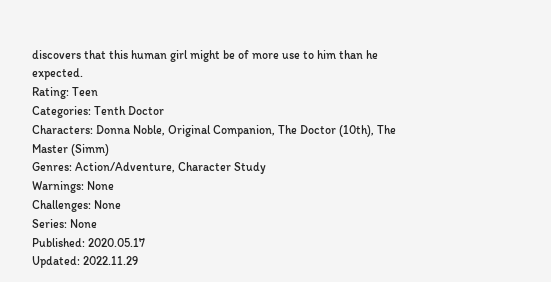discovers that this human girl might be of more use to him than he expected.
Rating: Teen
Categories: Tenth Doctor
Characters: Donna Noble, Original Companion, The Doctor (10th), The Master (Simm)
Genres: Action/Adventure, Character Study
Warnings: None
Challenges: None
Series: None
Published: 2020.05.17
Updated: 2022.11.29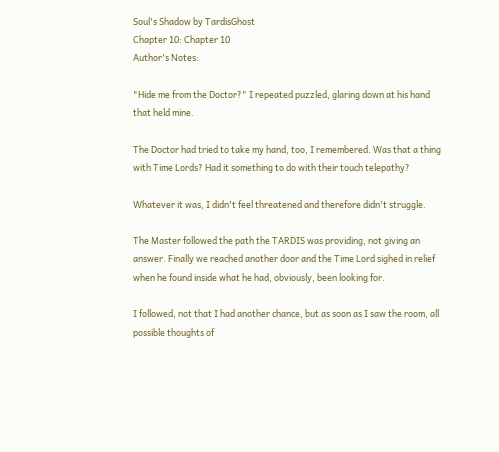Soul's Shadow by TardisGhost
Chapter 10: Chapter 10
Author's Notes:

"Hide me from the Doctor?" I repeated puzzled, glaring down at his hand that held mine.

The Doctor had tried to take my hand, too, I remembered. Was that a thing with Time Lords? Had it something to do with their touch telepathy?

Whatever it was, I didn't feel threatened and therefore didn't struggle.

The Master followed the path the TARDIS was providing, not giving an answer. Finally we reached another door and the Time Lord sighed in relief when he found inside what he had, obviously, been looking for.

I followed, not that I had another chance, but as soon as I saw the room, all possible thoughts of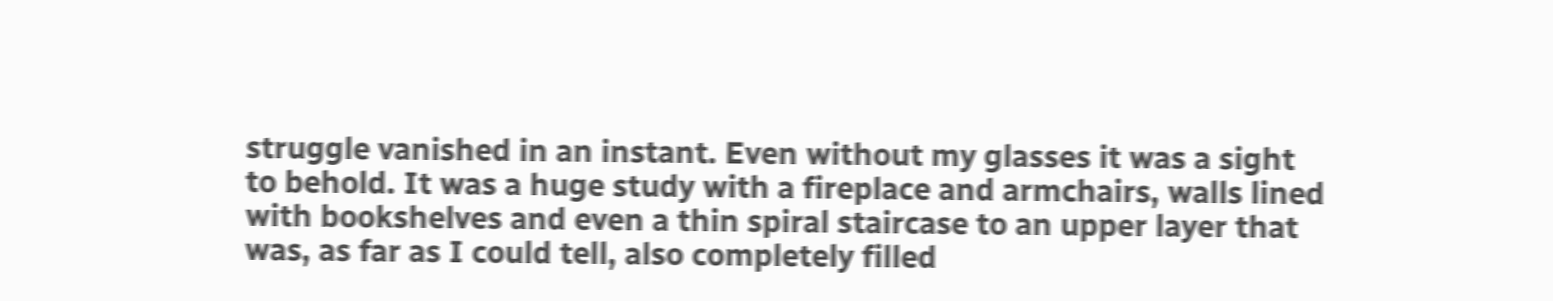struggle vanished in an instant. Even without my glasses it was a sight to behold. It was a huge study with a fireplace and armchairs, walls lined with bookshelves and even a thin spiral staircase to an upper layer that was, as far as I could tell, also completely filled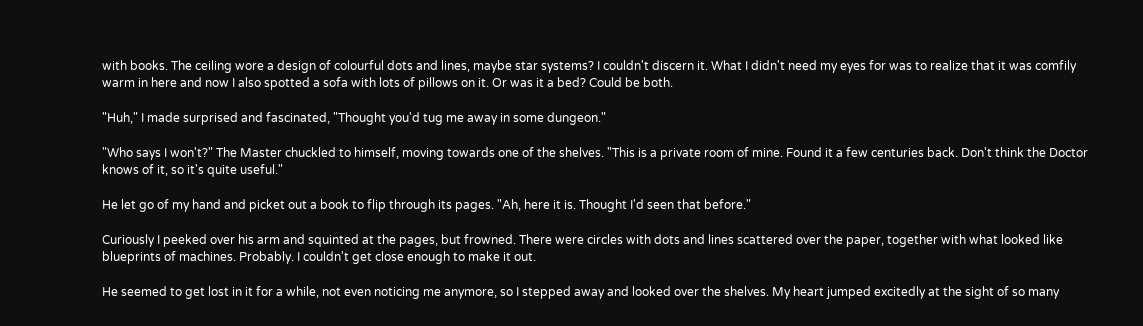with books. The ceiling wore a design of colourful dots and lines, maybe star systems? I couldn't discern it. What I didn't need my eyes for was to realize that it was comfily warm in here and now I also spotted a sofa with lots of pillows on it. Or was it a bed? Could be both.

"Huh," I made surprised and fascinated, "Thought you'd tug me away in some dungeon."

"Who says I won't?" The Master chuckled to himself, moving towards one of the shelves. "This is a private room of mine. Found it a few centuries back. Don't think the Doctor knows of it, so it's quite useful."

He let go of my hand and picket out a book to flip through its pages. "Ah, here it is. Thought I'd seen that before."

Curiously I peeked over his arm and squinted at the pages, but frowned. There were circles with dots and lines scattered over the paper, together with what looked like blueprints of machines. Probably. I couldn't get close enough to make it out.

He seemed to get lost in it for a while, not even noticing me anymore, so I stepped away and looked over the shelves. My heart jumped excitedly at the sight of so many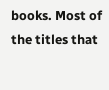books. Most of the titles that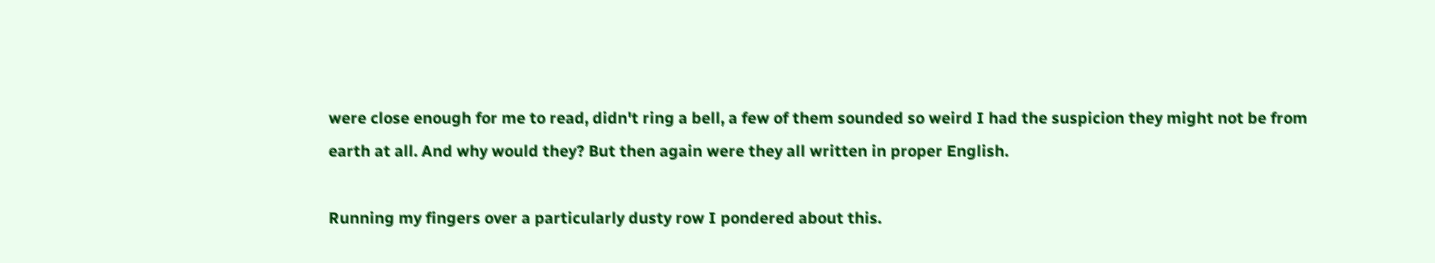were close enough for me to read, didn't ring a bell, a few of them sounded so weird I had the suspicion they might not be from earth at all. And why would they? But then again were they all written in proper English.

Running my fingers over a particularly dusty row I pondered about this.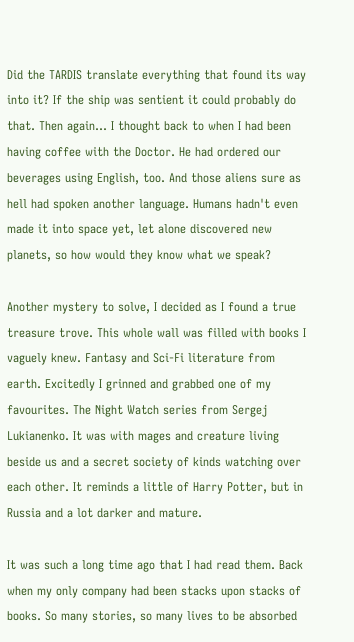Did the TARDIS translate everything that found its way into it? If the ship was sentient it could probably do that. Then again... I thought back to when I had been having coffee with the Doctor. He had ordered our beverages using English, too. And those aliens sure as hell had spoken another language. Humans hadn't even made it into space yet, let alone discovered new planets, so how would they know what we speak?

Another mystery to solve, I decided as I found a true treasure trove. This whole wall was filled with books I vaguely knew. Fantasy and Sci-Fi literature from earth. Excitedly I grinned and grabbed one of my favourites. The Night Watch series from Sergej Lukianenko. It was with mages and creature living beside us and a secret society of kinds watching over each other. It reminds a little of Harry Potter, but in Russia and a lot darker and mature.

It was such a long time ago that I had read them. Back when my only company had been stacks upon stacks of books. So many stories, so many lives to be absorbed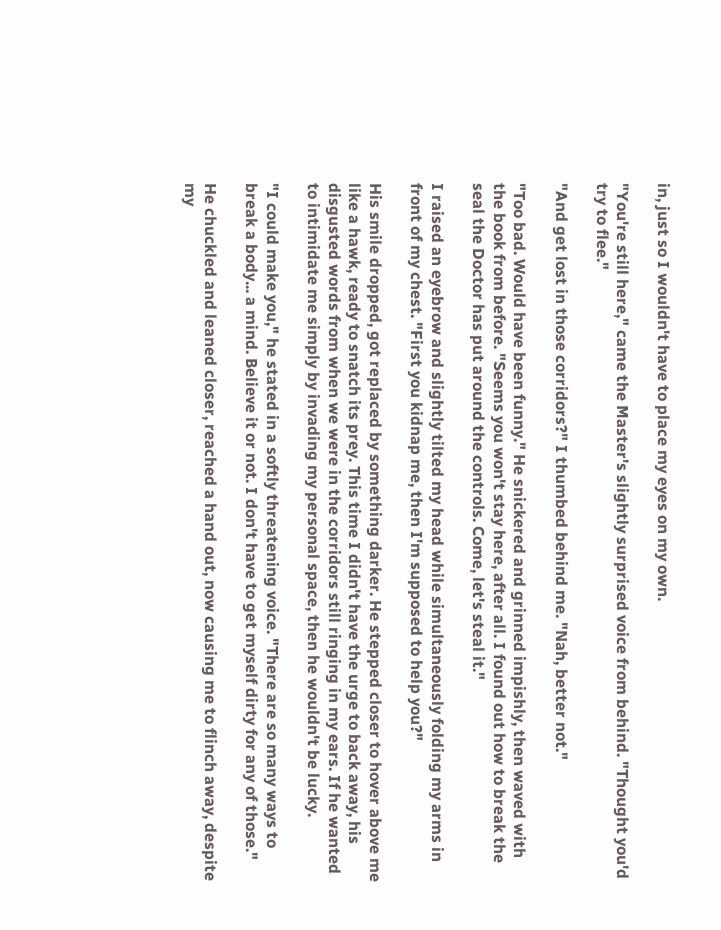in, just so I wouldn't have to place my eyes on my own.

"You're still here," came the Master's slightly surprised voice from behind. "Thought you'd try to flee."

"And get lost in those corridors?" I thumbed behind me. "Nah, better not."

"Too bad. Would have been funny." He snickered and grinned impishly, then waved with the book from before. "Seems you won't stay here, after all. I found out how to break the seal the Doctor has put around the controls. Come, let's steal it."

I raised an eyebrow and slightly tilted my head while simultaneously folding my arms in front of my chest. "First you kidnap me, then I'm supposed to help you?"

His smile dropped, got replaced by something darker. He stepped closer to hover above me like a hawk, ready to snatch its prey. This time I didn't have the urge to back away, his disgusted words from when we were in the corridors still ringing in my ears. If he wanted to intimidate me simply by invading my personal space, then he wouldn't be lucky.

"I could make you," he stated in a softly threatening voice. "There are so many ways to break a body... a mind. Believe it or not. I don't have to get myself dirty for any of those."

He chuckled and leaned closer, reached a hand out, now causing me to flinch away, despite my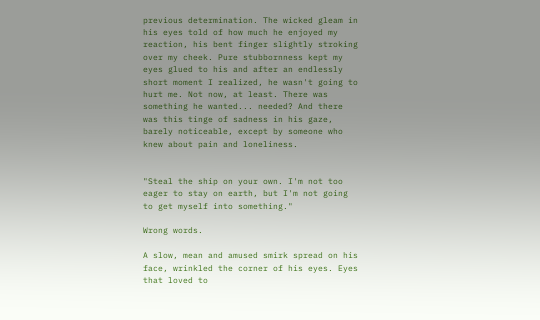previous determination. The wicked gleam in his eyes told of how much he enjoyed my reaction, his bent finger slightly stroking over my cheek. Pure stubbornness kept my eyes glued to his and after an endlessly short moment I realized, he wasn't going to hurt me. Not now, at least. There was something he wanted... needed? And there was this tinge of sadness in his gaze, barely noticeable, except by someone who knew about pain and loneliness.


"Steal the ship on your own. I'm not too eager to stay on earth, but I'm not going to get myself into something."

Wrong words.

A slow, mean and amused smirk spread on his face, wrinkled the corner of his eyes. Eyes that loved to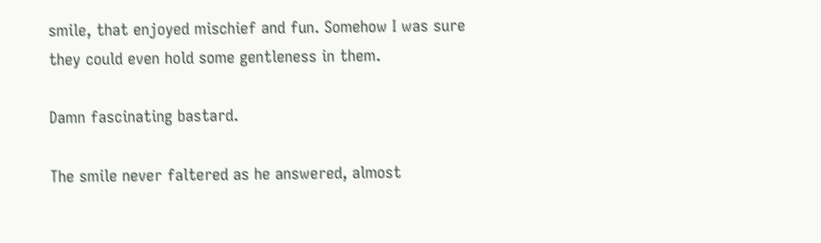smile, that enjoyed mischief and fun. Somehow I was sure they could even hold some gentleness in them.

Damn fascinating bastard.

The smile never faltered as he answered, almost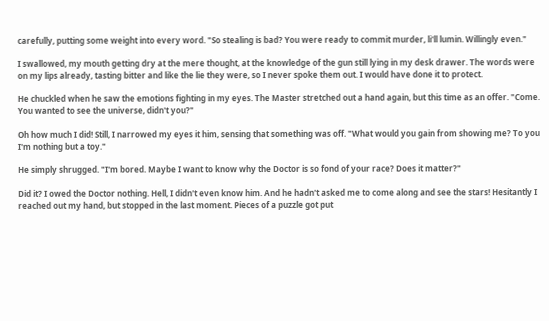carefully, putting some weight into every word. "So stealing is bad? You were ready to commit murder, li'll lumin. Willingly even."

I swallowed, my mouth getting dry at the mere thought, at the knowledge of the gun still lying in my desk drawer. The words were on my lips already, tasting bitter and like the lie they were, so I never spoke them out. I would have done it to protect.

He chuckled when he saw the emotions fighting in my eyes. The Master stretched out a hand again, but this time as an offer. "Come. You wanted to see the universe, didn't you?"

Oh how much I did! Still, I narrowed my eyes it him, sensing that something was off. "What would you gain from showing me? To you I'm nothing but a toy."

He simply shrugged. "I'm bored. Maybe I want to know why the Doctor is so fond of your race? Does it matter?"

Did it? I owed the Doctor nothing. Hell, I didn't even know him. And he hadn't asked me to come along and see the stars! Hesitantly I reached out my hand, but stopped in the last moment. Pieces of a puzzle got put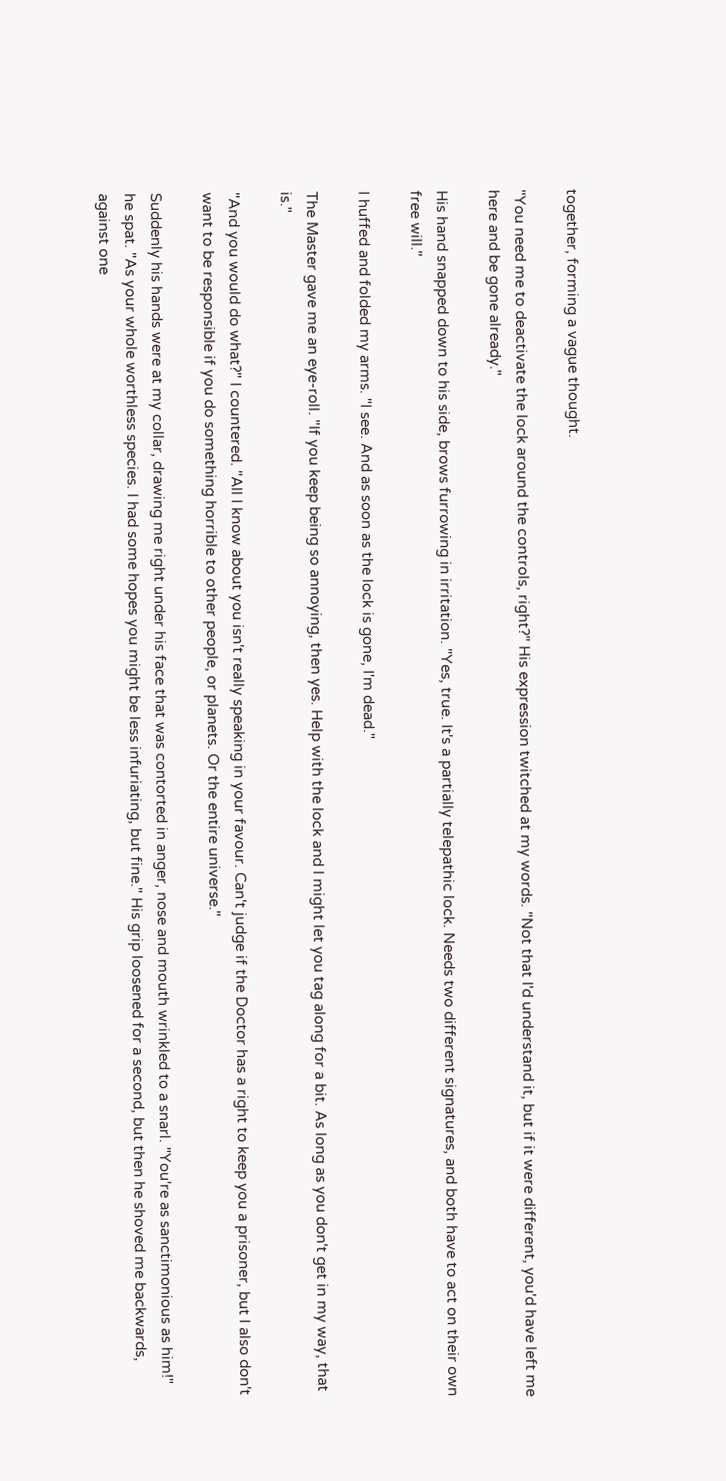together, forming a vague thought.

"You need me to deactivate the lock around the controls, right?" His expression twitched at my words. "Not that I'd understand it, but if it were different, you'd have left me here and be gone already."

His hand snapped down to his side, brows furrowing in irritation. "Yes, true. It's a partially telepathic lock. Needs two different signatures, and both have to act on their own free will."

I huffed and folded my arms. "I see. And as soon as the lock is gone, I'm dead."

The Master gave me an eye-roll. "If you keep being so annoying, then yes. Help with the lock and I might let you tag along for a bit. As long as you don't get in my way, that is."

"And you would do what?" I countered. "All I know about you isn't really speaking in your favour. Can't judge if the Doctor has a right to keep you a prisoner, but I also don't want to be responsible if you do something horrible to other people, or planets. Or the entire universe."

Suddenly his hands were at my collar, drawing me right under his face that was contorted in anger, nose and mouth wrinkled to a snarl. "You're as sanctimonious as him!" he spat. "As your whole worthless species. I had some hopes you might be less infuriating, but fine." His grip loosened for a second, but then he shoved me backwards, against one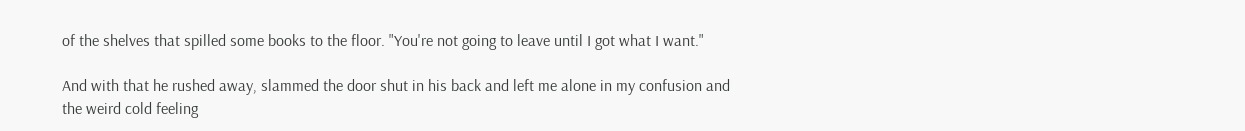of the shelves that spilled some books to the floor. "You're not going to leave until I got what I want."

And with that he rushed away, slammed the door shut in his back and left me alone in my confusion and the weird cold feeling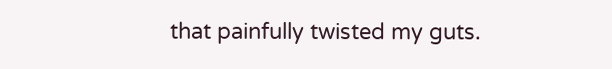that painfully twisted my guts.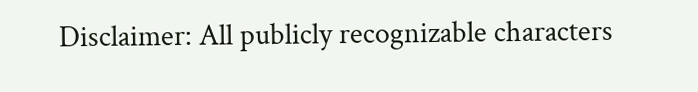Disclaimer: All publicly recognizable characters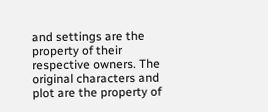and settings are the property of their respective owners. The original characters and plot are the property of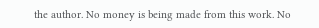the author. No money is being made from this work. No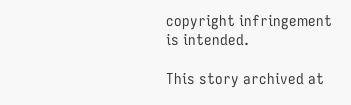copyright infringement is intended.

This story archived at